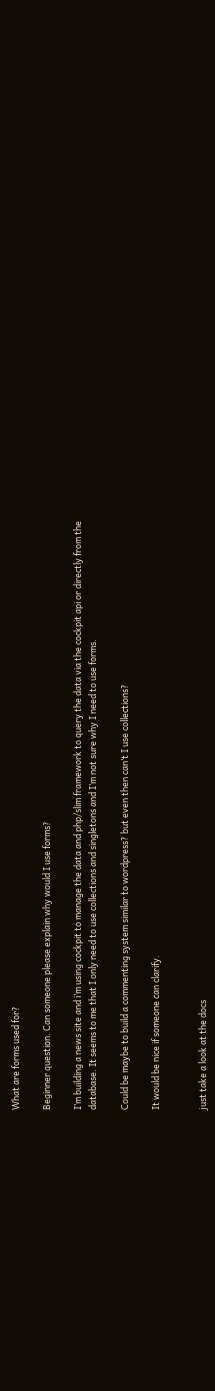What are forms used for?

Beginner question. Can someone please explain why would I use forms?

I’m building a news site and i’m using cockpit to manage the data and php/slim framework to query the data via the cockpit api or directly from the database. It seems to me that I only need to use collections and singletons and I’m not sure why I need to use forms.

Could be maybe to build a commenting system similar to wordpress? but even then can’t I use collections?

It would be nice if someone can clarify.


just take a look at the docs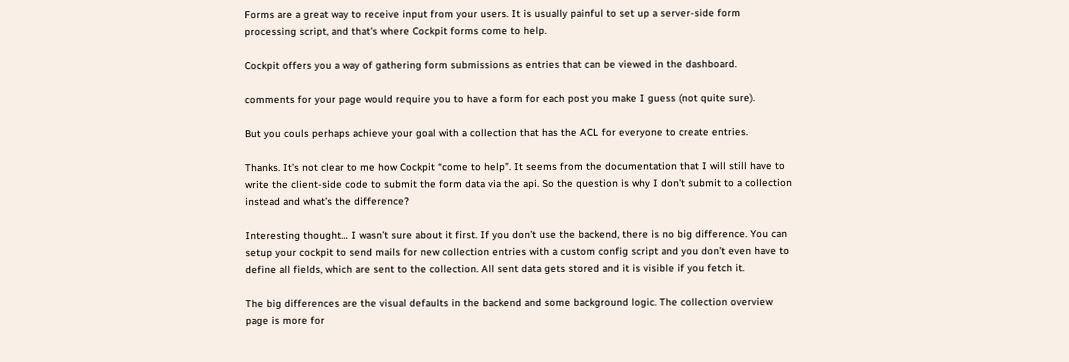Forms are a great way to receive input from your users. It is usually painful to set up a server-side form processing script, and that's where Cockpit forms come to help.

Cockpit offers you a way of gathering form submissions as entries that can be viewed in the dashboard.

comments for your page would require you to have a form for each post you make I guess (not quite sure).

But you couls perhaps achieve your goal with a collection that has the ACL for everyone to create entries.

Thanks. It’s not clear to me how Cockpit “come to help”. It seems from the documentation that I will still have to write the client-side code to submit the form data via the api. So the question is why I don’t submit to a collection instead and what’s the difference?

Interesting thought… I wasn’t sure about it first. If you don’t use the backend, there is no big difference. You can setup your cockpit to send mails for new collection entries with a custom config script and you don’t even have to define all fields, which are sent to the collection. All sent data gets stored and it is visible if you fetch it.

The big differences are the visual defaults in the backend and some background logic. The collection overview page is more for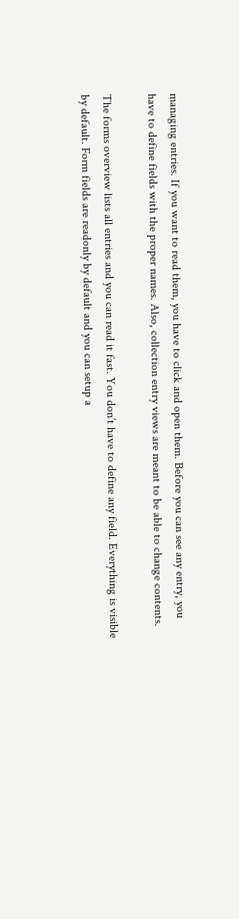managing entries. If you want to read them, you have to click and open them. Before you can see any entry, you have to define fields with the proper names. Also, collection entry views are meant to be able to change contents.

The forms overview lists all entries and you can read it fast. You don’t have to define any field. Everything is visible by default. Form fields are readonly by default and you can setup a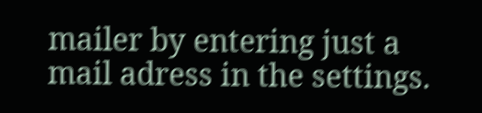mailer by entering just a mail adress in the settings.